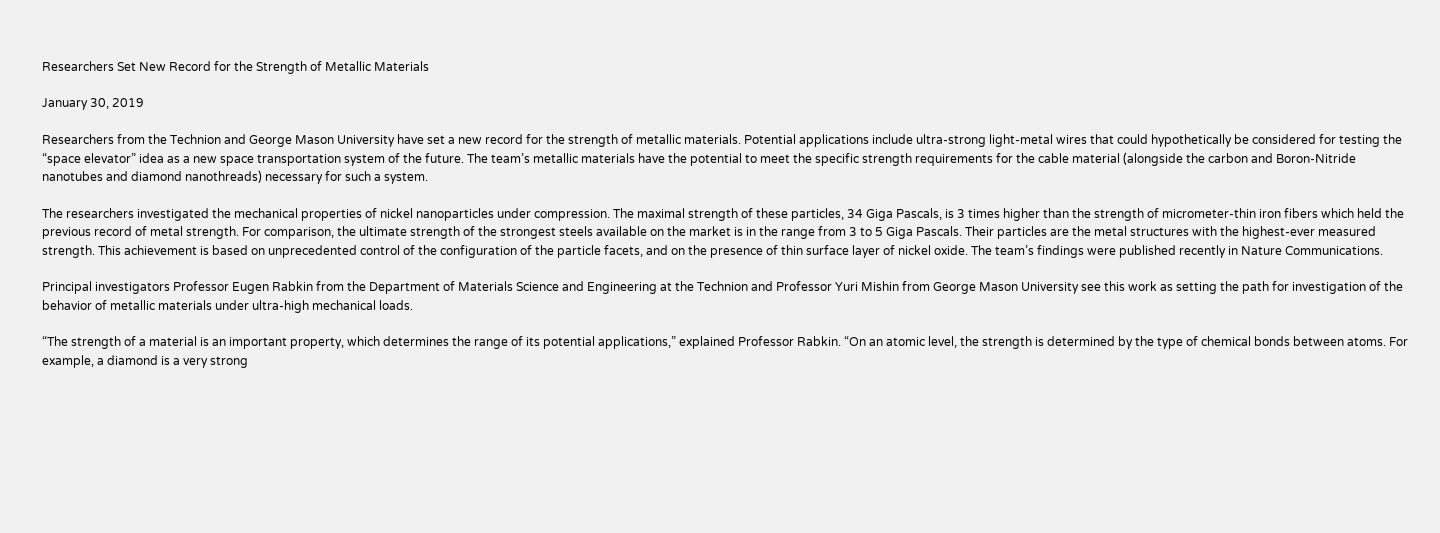Researchers Set New Record for the Strength of Metallic Materials

January 30, 2019

Researchers from the Technion and George Mason University have set a new record for the strength of metallic materials. Potential applications include ultra-strong light-metal wires that could hypothetically be considered for testing the “space elevator” idea as a new space transportation system of the future. The team’s metallic materials have the potential to meet the specific strength requirements for the cable material (alongside the carbon and Boron-Nitride nanotubes and diamond nanothreads) necessary for such a system.

The researchers investigated the mechanical properties of nickel nanoparticles under compression. The maximal strength of these particles, 34 Giga Pascals, is 3 times higher than the strength of micrometer-thin iron fibers which held the previous record of metal strength. For comparison, the ultimate strength of the strongest steels available on the market is in the range from 3 to 5 Giga Pascals. Their particles are the metal structures with the highest-ever measured strength. This achievement is based on unprecedented control of the configuration of the particle facets, and on the presence of thin surface layer of nickel oxide. The team’s findings were published recently in Nature Communications.

Principal investigators Professor Eugen Rabkin from the Department of Materials Science and Engineering at the Technion and Professor Yuri Mishin from George Mason University see this work as setting the path for investigation of the behavior of metallic materials under ultra-high mechanical loads.

“The strength of a material is an important property, which determines the range of its potential applications,” explained Professor Rabkin. “On an atomic level, the strength is determined by the type of chemical bonds between atoms. For example, a diamond is a very strong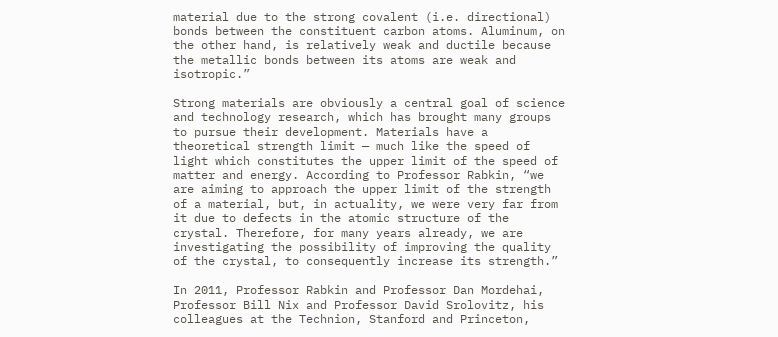material due to the strong covalent (i.e. directional) bonds between the constituent carbon atoms. Aluminum, on the other hand, is relatively weak and ductile because the metallic bonds between its atoms are weak and isotropic.”

Strong materials are obviously a central goal of science and technology research, which has brought many groups to pursue their development. Materials have a theoretical strength limit — much like the speed of light which constitutes the upper limit of the speed of matter and energy. According to Professor Rabkin, “we are aiming to approach the upper limit of the strength of a material, but, in actuality, we were very far from it due to defects in the atomic structure of the crystal. Therefore, for many years already, we are investigating the possibility of improving the quality of the crystal, to consequently increase its strength.”

In 2011, Professor Rabkin and Professor Dan Mordehai, Professor Bill Nix and Professor David Srolovitz, his colleagues at the Technion, Stanford and Princeton,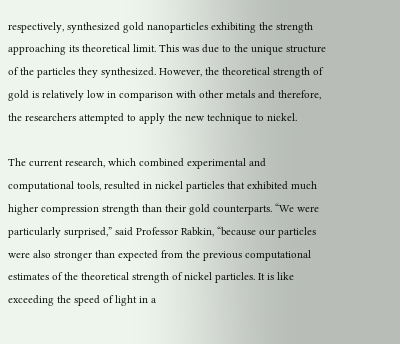respectively, synthesized gold nanoparticles exhibiting the strength approaching its theoretical limit. This was due to the unique structure of the particles they synthesized. However, the theoretical strength of gold is relatively low in comparison with other metals and therefore, the researchers attempted to apply the new technique to nickel.

The current research, which combined experimental and computational tools, resulted in nickel particles that exhibited much higher compression strength than their gold counterparts. “We were particularly surprised,” said Professor Rabkin, “because our particles were also stronger than expected from the previous computational estimates of the theoretical strength of nickel particles. It is like exceeding the speed of light in a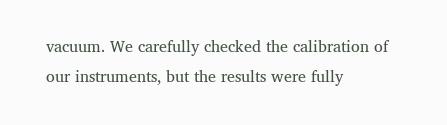vacuum. We carefully checked the calibration of our instruments, but the results were fully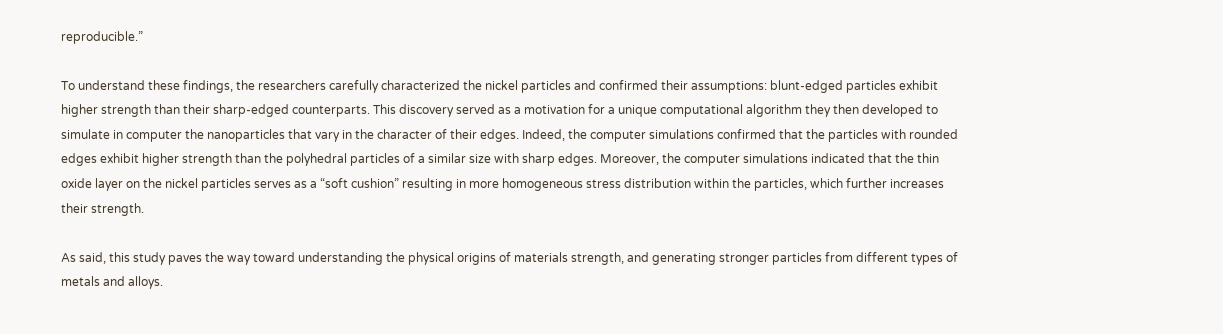reproducible.”

To understand these findings, the researchers carefully characterized the nickel particles and confirmed their assumptions: blunt-edged particles exhibit higher strength than their sharp-edged counterparts. This discovery served as a motivation for a unique computational algorithm they then developed to simulate in computer the nanoparticles that vary in the character of their edges. Indeed, the computer simulations confirmed that the particles with rounded edges exhibit higher strength than the polyhedral particles of a similar size with sharp edges. Moreover, the computer simulations indicated that the thin oxide layer on the nickel particles serves as a “soft cushion” resulting in more homogeneous stress distribution within the particles, which further increases their strength.

As said, this study paves the way toward understanding the physical origins of materials strength, and generating stronger particles from different types of metals and alloys.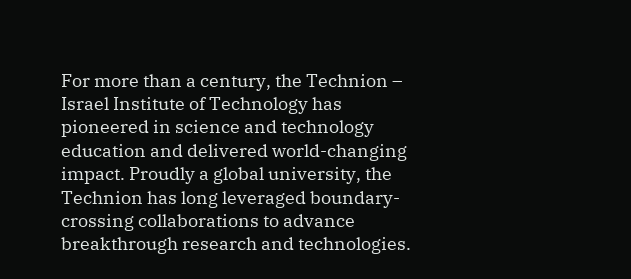For more than a century, the Technion – Israel Institute of Technology has pioneered in science and technology education and delivered world-changing impact. Proudly a global university, the Technion has long leveraged boundary-crossing collaborations to advance breakthrough research and technologies.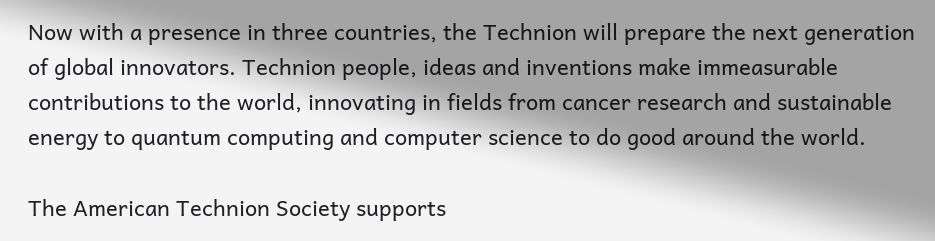Now with a presence in three countries, the Technion will prepare the next generation of global innovators. Technion people, ideas and inventions make immeasurable contributions to the world, innovating in fields from cancer research and sustainable energy to quantum computing and computer science to do good around the world.

The American Technion Society supports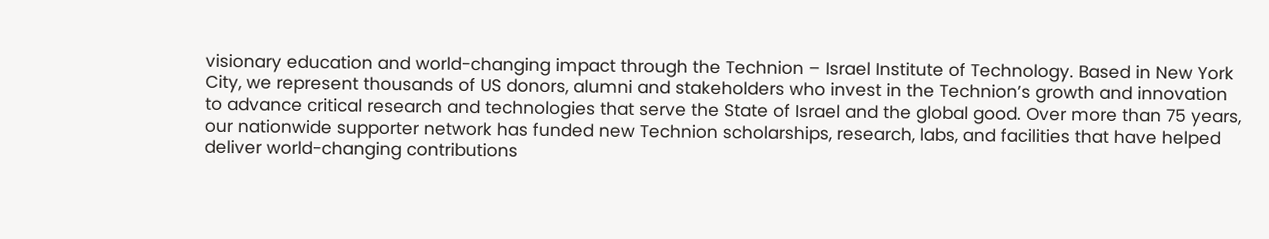visionary education and world-changing impact through the Technion – Israel Institute of Technology. Based in New York City, we represent thousands of US donors, alumni and stakeholders who invest in the Technion’s growth and innovation to advance critical research and technologies that serve the State of Israel and the global good. Over more than 75 years, our nationwide supporter network has funded new Technion scholarships, research, labs, and facilities that have helped deliver world-changing contributions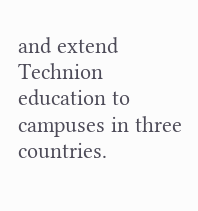and extend Technion education to campuses in three countries.